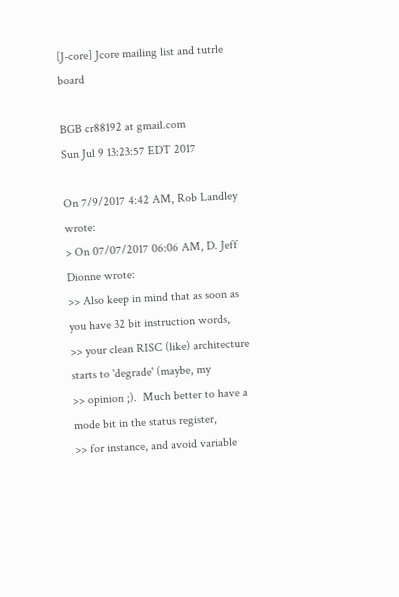[J-core] Jcore mailing list and tutrle board

BGB cr88192 at gmail.com
Sun Jul 9 13:23:57 EDT 2017

On 7/9/2017 4:42 AM, Rob Landley wrote:
> On 07/07/2017 06:06 AM, D. Jeff Dionne wrote:
>> Also keep in mind that as soon as you have 32 bit instruction words,
>> your clean RISC (like) architecture starts to 'degrade' (maybe, my
>> opinion ;).  Much better to have a mode bit in the status register,
>> for instance, and avoid variable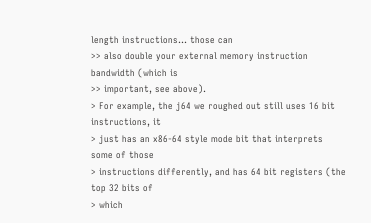length instructions... those can
>> also double your external memory instruction bandwidth (which is
>> important, see above).
> For example, the j64 we roughed out still uses 16 bit instructions, it
> just has an x86-64 style mode bit that interprets some of those
> instructions differently, and has 64 bit registers (the top 32 bits of
> which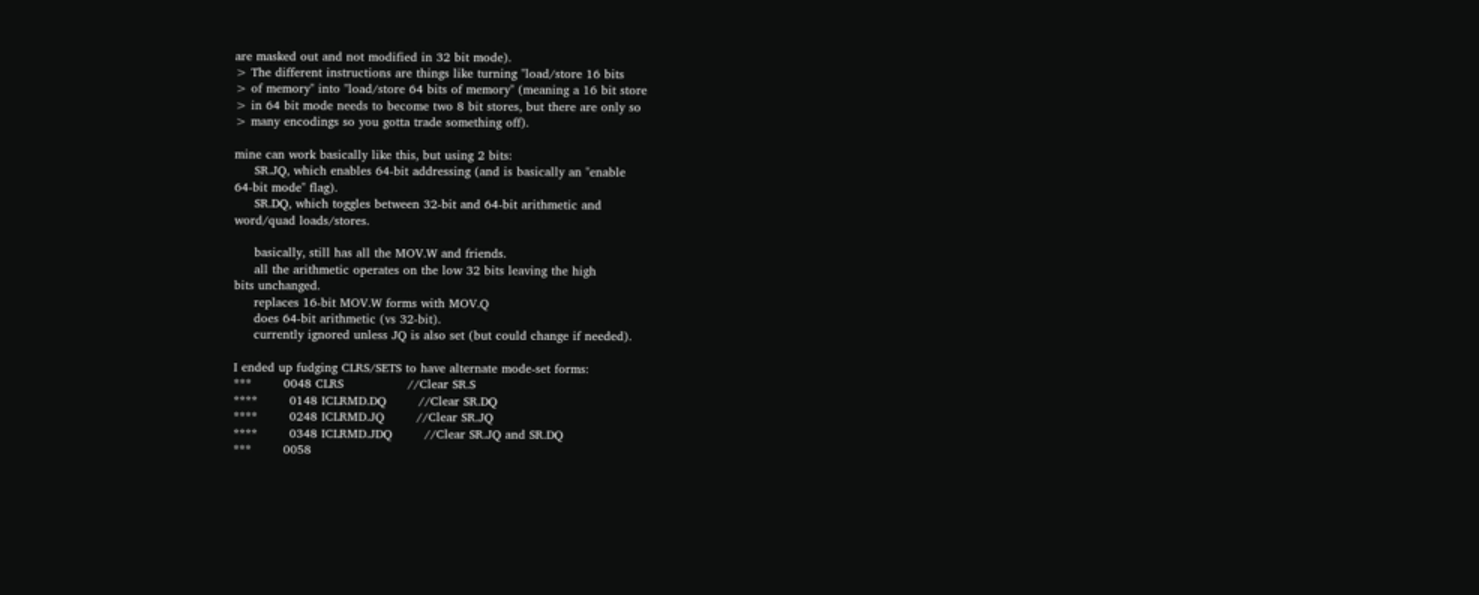are masked out and not modified in 32 bit mode).
> The different instructions are things like turning "load/store 16 bits
> of memory" into "load/store 64 bits of memory" (meaning a 16 bit store
> in 64 bit mode needs to become two 8 bit stores, but there are only so
> many encodings so you gotta trade something off).

mine can work basically like this, but using 2 bits:
     SR.JQ, which enables 64-bit addressing (and is basically an "enable
64-bit mode" flag).
     SR.DQ, which toggles between 32-bit and 64-bit arithmetic and
word/quad loads/stores.

     basically, still has all the MOV.W and friends.
     all the arithmetic operates on the low 32 bits leaving the high
bits unchanged.
     replaces 16-bit MOV.W forms with MOV.Q
     does 64-bit arithmetic (vs 32-bit).
     currently ignored unless JQ is also set (but could change if needed).

I ended up fudging CLRS/SETS to have alternate mode-set forms:
***        0048 CLRS                //Clear SR.S
****        0148 ICLRMD.DQ        //Clear SR.DQ
****        0248 ICLRMD.JQ        //Clear SR.JQ
****        0348 ICLRMD.JDQ        //Clear SR.JQ and SR.DQ
***        0058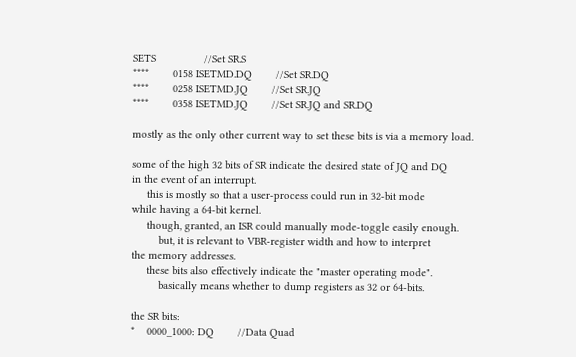SETS                //Set SR.S
****        0158 ISETMD.DQ        //Set SR.DQ
****        0258 ISETMD.JQ        //Set SR.JQ
****        0358 ISETMD.JQ        //Set SR.JQ and SR.DQ

mostly as the only other current way to set these bits is via a memory load.

some of the high 32 bits of SR indicate the desired state of JQ and DQ
in the event of an interrupt.
     this is mostly so that a user-process could run in 32-bit mode
while having a 64-bit kernel.
     though, granted, an ISR could manually mode-toggle easily enough.
         but, it is relevant to VBR-register width and how to interpret
the memory addresses.
     these bits also effectively indicate the "master operating mode".
         basically means whether to dump registers as 32 or 64-bits.

the SR bits:
*    0000_1000: DQ        //Data Quad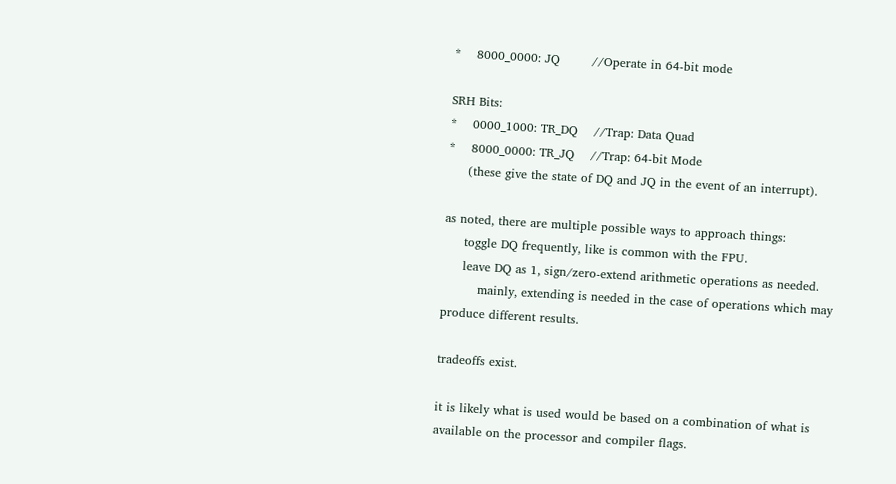*    8000_0000: JQ        //Operate in 64-bit mode

SRH Bits:
*    0000_1000: TR_DQ    //Trap: Data Quad
*    8000_0000: TR_JQ    //Trap: 64-bit Mode
     (these give the state of DQ and JQ in the event of an interrupt).

as noted, there are multiple possible ways to approach things:
     toggle DQ frequently, like is common with the FPU.
     leave DQ as 1, sign/zero-extend arithmetic operations as needed.
         mainly, extending is needed in the case of operations which may
produce different results.

tradeoffs exist.

it is likely what is used would be based on a combination of what is
available on the processor and compiler flags.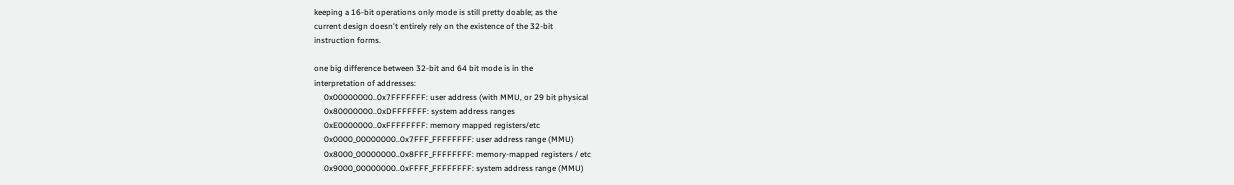keeping a 16-bit operations only mode is still pretty doable; as the
current design doesn't entirely rely on the existence of the 32-bit
instruction forms.

one big difference between 32-bit and 64 bit mode is in the
interpretation of addresses:
     0x00000000..0x7FFFFFFF: user address (with MMU, or 29 bit physical
     0x80000000..0xDFFFFFFF: system address ranges
     0xE0000000..0xFFFFFFFF: memory mapped registers/etc
     0x0000_00000000..0x7FFF_FFFFFFFF: user address range (MMU)
     0x8000_00000000..0x8FFF_FFFFFFFF: memory-mapped registers / etc
     0x9000_00000000..0xFFFF_FFFFFFFF: system address range (MMU)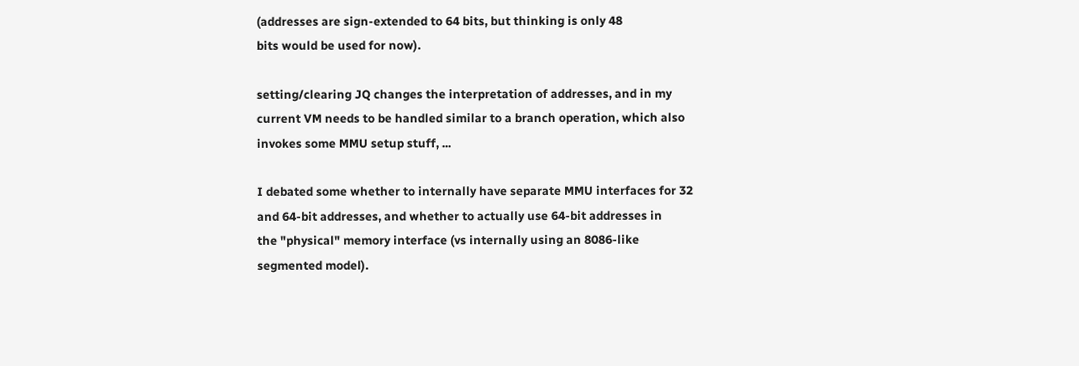(addresses are sign-extended to 64 bits, but thinking is only 48
bits would be used for now).

setting/clearing JQ changes the interpretation of addresses, and in my
current VM needs to be handled similar to a branch operation, which also
invokes some MMU setup stuff, ...

I debated some whether to internally have separate MMU interfaces for 32
and 64-bit addresses, and whether to actually use 64-bit addresses in
the "physical" memory interface (vs internally using an 8086-like
segmented model).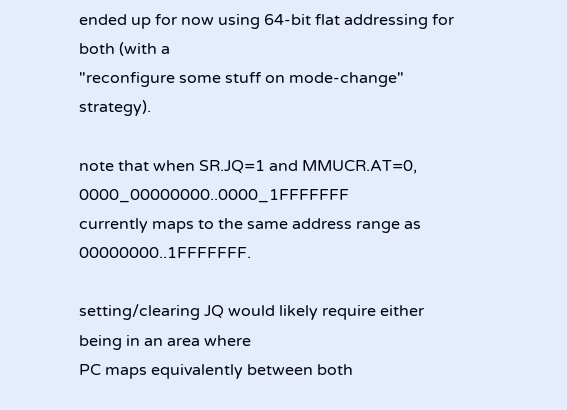ended up for now using 64-bit flat addressing for both (with a
"reconfigure some stuff on mode-change" strategy).

note that when SR.JQ=1 and MMUCR.AT=0, 0000_00000000..0000_1FFFFFFF
currently maps to the same address range as 00000000..1FFFFFFF.

setting/clearing JQ would likely require either being in an area where
PC maps equivalently between both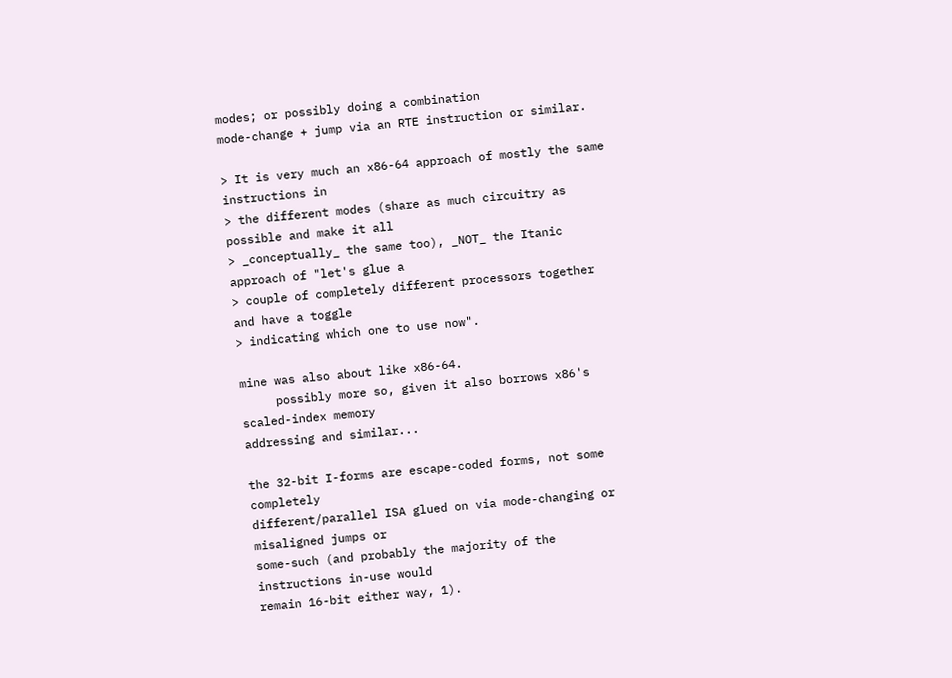modes; or possibly doing a combination
mode-change + jump via an RTE instruction or similar.

> It is very much an x86-64 approach of mostly the same instructions in
> the different modes (share as much circuitry as possible and make it all
> _conceptually_ the same too), _NOT_ the Itanic approach of "let's glue a
> couple of completely different processors together and have a toggle
> indicating which one to use now".

mine was also about like x86-64.
     possibly more so, given it also borrows x86's scaled-index memory
addressing and similar...

the 32-bit I-forms are escape-coded forms, not some completely
different/parallel ISA glued on via mode-changing or misaligned jumps or
some-such (and probably the majority of the instructions in-use would
remain 16-bit either way, 1).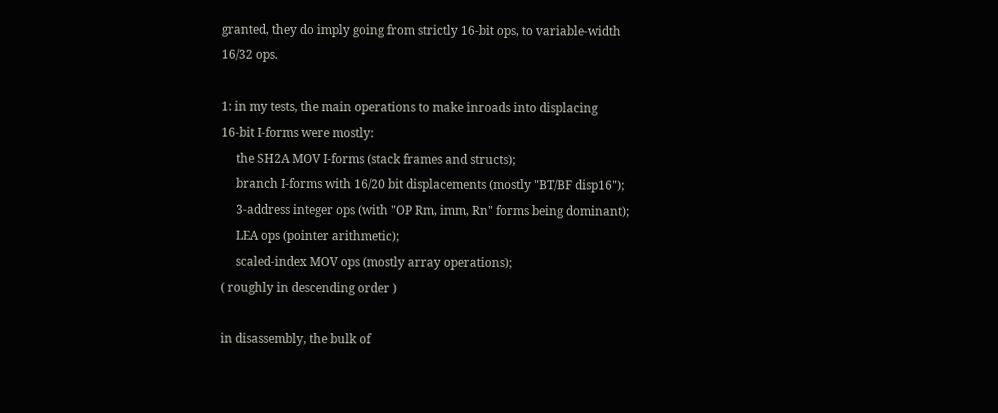granted, they do imply going from strictly 16-bit ops, to variable-width
16/32 ops.

1: in my tests, the main operations to make inroads into displacing
16-bit I-forms were mostly:
     the SH2A MOV I-forms (stack frames and structs);
     branch I-forms with 16/20 bit displacements (mostly "BT/BF disp16");
     3-address integer ops (with "OP Rm, imm, Rn" forms being dominant);
     LEA ops (pointer arithmetic);
     scaled-index MOV ops (mostly array operations);
( roughly in descending order )

in disassembly, the bulk of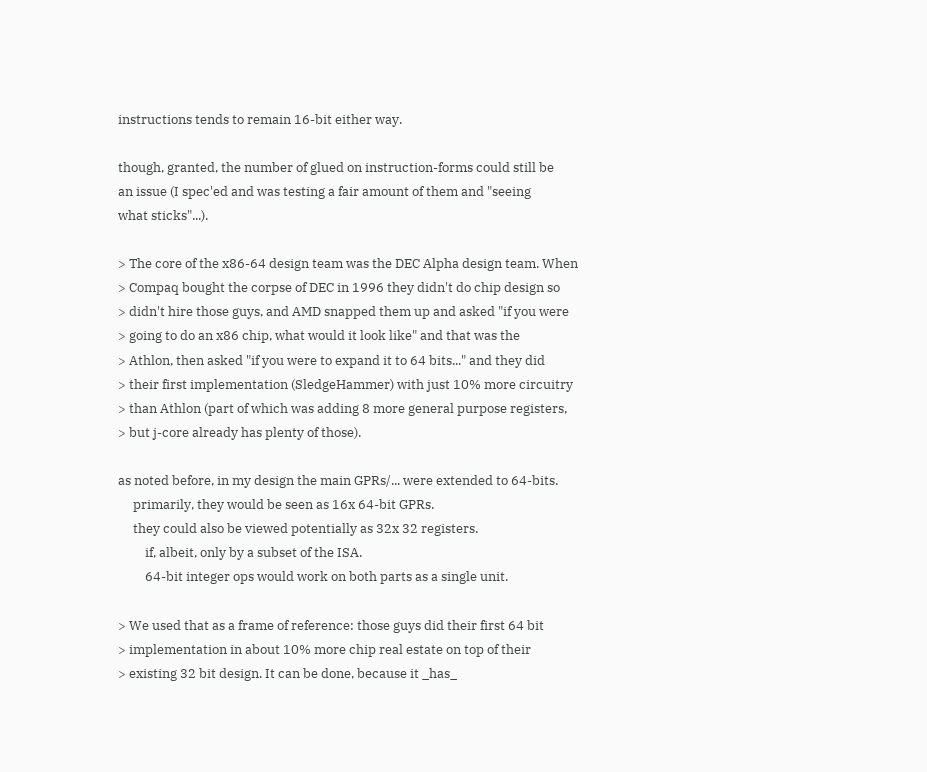instructions tends to remain 16-bit either way.

though, granted, the number of glued on instruction-forms could still be
an issue (I spec'ed and was testing a fair amount of them and "seeing
what sticks"...).

> The core of the x86-64 design team was the DEC Alpha design team. When
> Compaq bought the corpse of DEC in 1996 they didn't do chip design so
> didn't hire those guys, and AMD snapped them up and asked "if you were
> going to do an x86 chip, what would it look like" and that was the
> Athlon, then asked "if you were to expand it to 64 bits..." and they did
> their first implementation (SledgeHammer) with just 10% more circuitry
> than Athlon (part of which was adding 8 more general purpose registers,
> but j-core already has plenty of those).

as noted before, in my design the main GPRs/... were extended to 64-bits.
     primarily, they would be seen as 16x 64-bit GPRs.
     they could also be viewed potentially as 32x 32 registers.
         if, albeit, only by a subset of the ISA.
         64-bit integer ops would work on both parts as a single unit.

> We used that as a frame of reference: those guys did their first 64 bit
> implementation in about 10% more chip real estate on top of their
> existing 32 bit design. It can be done, because it _has_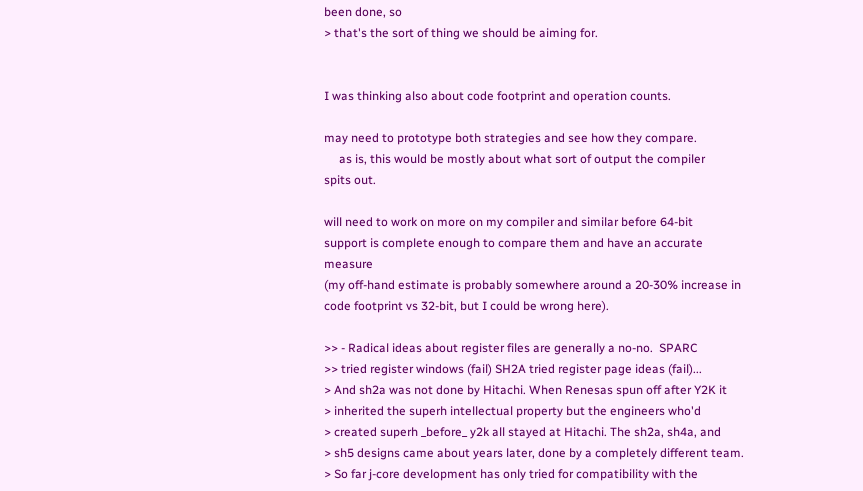been done, so
> that's the sort of thing we should be aiming for.


I was thinking also about code footprint and operation counts.

may need to prototype both strategies and see how they compare.
     as is, this would be mostly about what sort of output the compiler
spits out.

will need to work on more on my compiler and similar before 64-bit
support is complete enough to compare them and have an accurate measure
(my off-hand estimate is probably somewhere around a 20-30% increase in
code footprint vs 32-bit, but I could be wrong here).

>> - Radical ideas about register files are generally a no-no.  SPARC
>> tried register windows (fail) SH2A tried register page ideas (fail)...
> And sh2a was not done by Hitachi. When Renesas spun off after Y2K it
> inherited the superh intellectual property but the engineers who'd
> created superh _before_ y2k all stayed at Hitachi. The sh2a, sh4a, and
> sh5 designs came about years later, done by a completely different team.
> So far j-core development has only tried for compatibility with the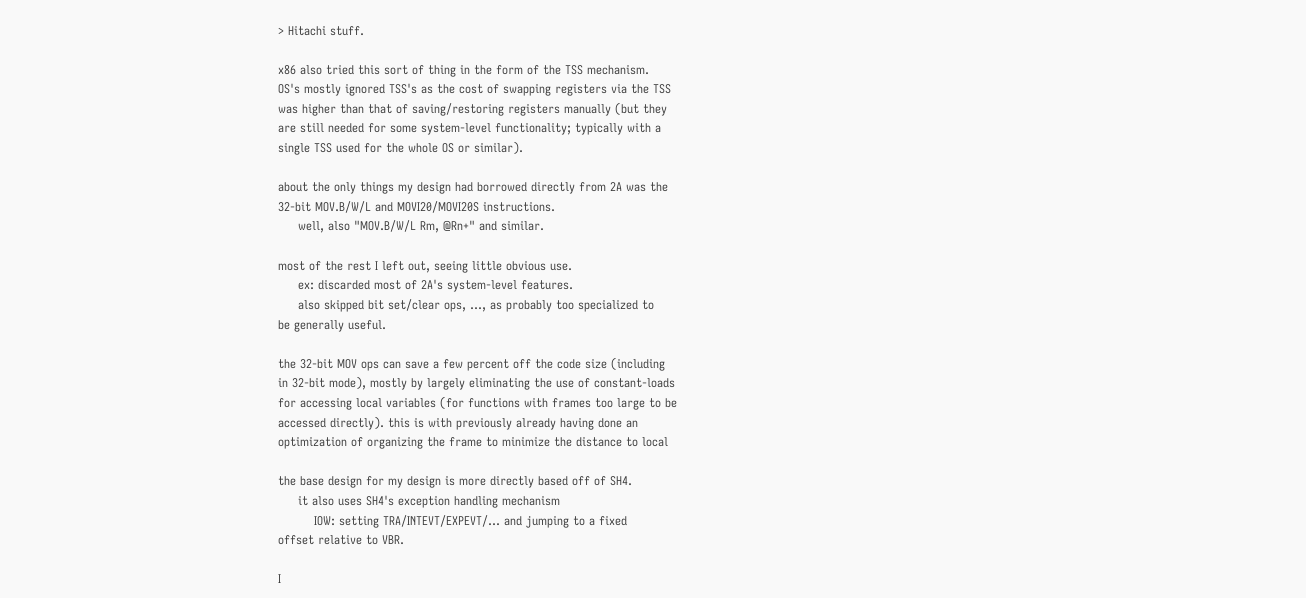> Hitachi stuff.

x86 also tried this sort of thing in the form of the TSS mechanism.
OS's mostly ignored TSS's as the cost of swapping registers via the TSS
was higher than that of saving/restoring registers manually (but they
are still needed for some system-level functionality; typically with a
single TSS used for the whole OS or similar).

about the only things my design had borrowed directly from 2A was the
32-bit MOV.B/W/L and MOVI20/MOVI20S instructions.
     well, also "MOV.B/W/L Rm, @Rn+" and similar.

most of the rest I left out, seeing little obvious use.
     ex: discarded most of 2A's system-level features.
     also skipped bit set/clear ops, ..., as probably too specialized to
be generally useful.

the 32-bit MOV ops can save a few percent off the code size (including
in 32-bit mode), mostly by largely eliminating the use of constant-loads
for accessing local variables (for functions with frames too large to be
accessed directly). this is with previously already having done an
optimization of organizing the frame to minimize the distance to local

the base design for my design is more directly based off of SH4.
     it also uses SH4's exception handling mechanism
         IOW: setting TRA/INTEVT/EXPEVT/... and jumping to a fixed
offset relative to VBR.

I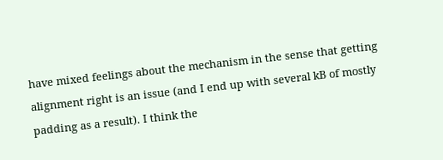have mixed feelings about the mechanism in the sense that getting
alignment right is an issue (and I end up with several kB of mostly
padding as a result). I think the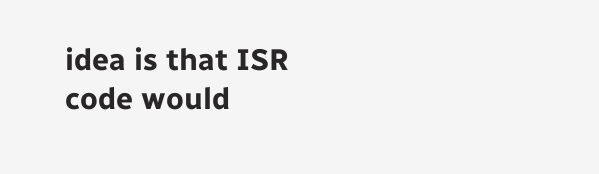idea is that ISR code would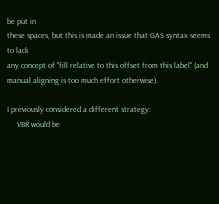be put in
these spaces, but this is made an issue that GAS syntax seems to lack
any concept of "fill relative to this offset from this label" (and
manual aligning is too much effort otherwise).

I previously considered a different strategy:
     VBR would be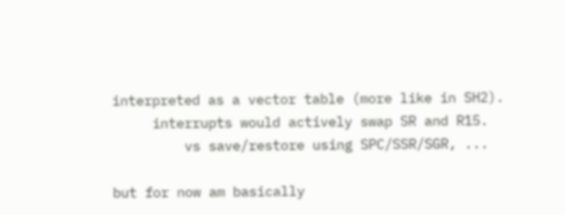interpreted as a vector table (more like in SH2).
     interrupts would actively swap SR and R15.
         vs save/restore using SPC/SSR/SGR, ...

but for now am basically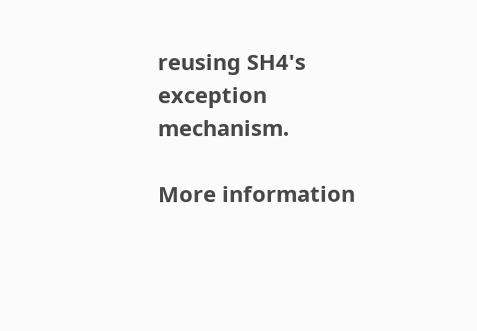reusing SH4's exception mechanism.

More information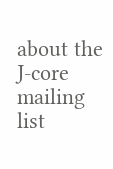about the J-core mailing list